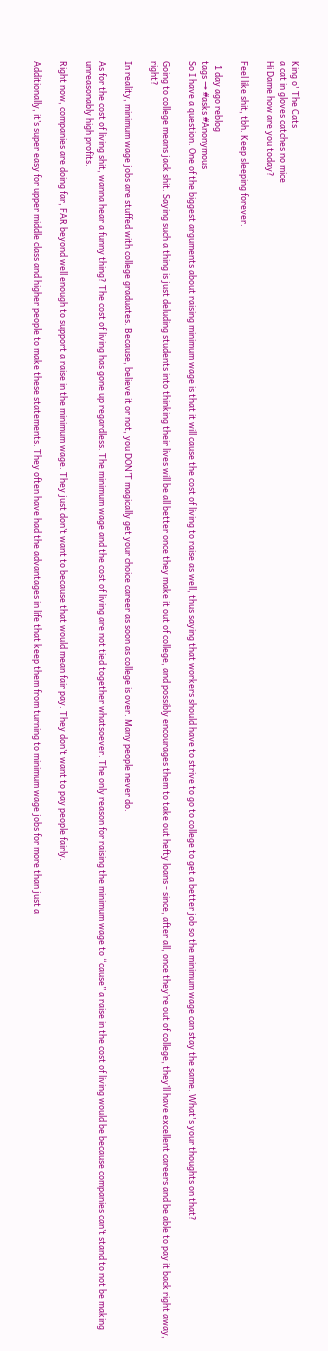King o' The Cats
a cat in gloves catches no mice
Hi Dame how are you today?

Feel like shit, tbh. Keep sleeping forever.

  1 day ago reblog
tags → #asks #Anonymous
So I have a question. One of the biggest arguments about raising minimum wage is that it will cause the cost of living to raise as well, thus saying that workers should have to strive to go to college to get a better job so the minimum wage can stay the same. What's your thoughts on that?

Going to college means jack shit. Saying such a thing is just deluding students into thinking their lives will be all better once they make it out of college, and possibly encourages them to take out hefty loans - since, after all, once they’re out of college, they’ll have excellent careers and be able to pay it back right away, right?

In reality, minimum wage jobs are stuffed with college graduates. Because, believe it or not, you DON’T magically get your choice career as soon as college is over. Many people never do.

As for the cost of living shit, wanna hear a funny thing? The cost of living has gone up regardless. The minimum wage and the cost of living are not tied together whatsoever. The only reason for raising the minimum wage to “cause” a raise in the cost of living would be because companies can’t stand to not be making unreasonably high profits.

Right now, companies are doing far, FAR beyond well enough to support a raise in the minimum wage. They just don’t want to because that would mean fair pay. They don’t want to pay people fairly.

Additionally, it’s super easy for upper middle class and higher people to make these statements. They often have had the advantages in life that keep them from turning to minimum wage jobs for more than just a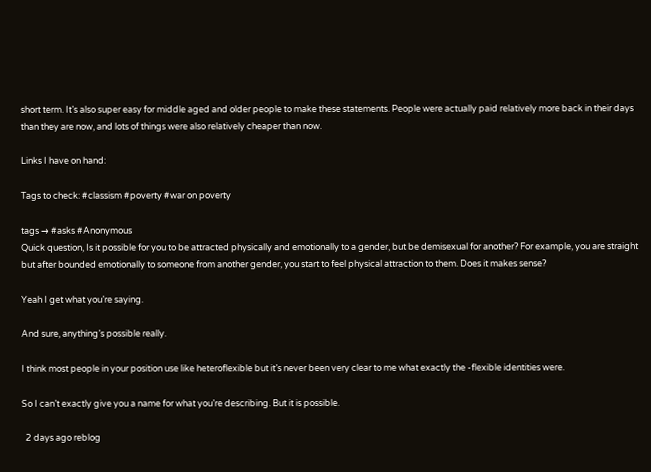short term. It’s also super easy for middle aged and older people to make these statements. People were actually paid relatively more back in their days than they are now, and lots of things were also relatively cheaper than now.

Links I have on hand:

Tags to check: #classism #poverty #war on poverty

tags → #asks #Anonymous
Quick question, Is it possible for you to be attracted physically and emotionally to a gender, but be demisexual for another? For example, you are straight but after bounded emotionally to someone from another gender, you start to feel physical attraction to them. Does it makes sense?

Yeah I get what you’re saying.

And sure, anything’s possible really.

I think most people in your position use like heteroflexible but it’s never been very clear to me what exactly the -flexible identities were.

So I can’t exactly give you a name for what you’re describing. But it is possible.

  2 days ago reblog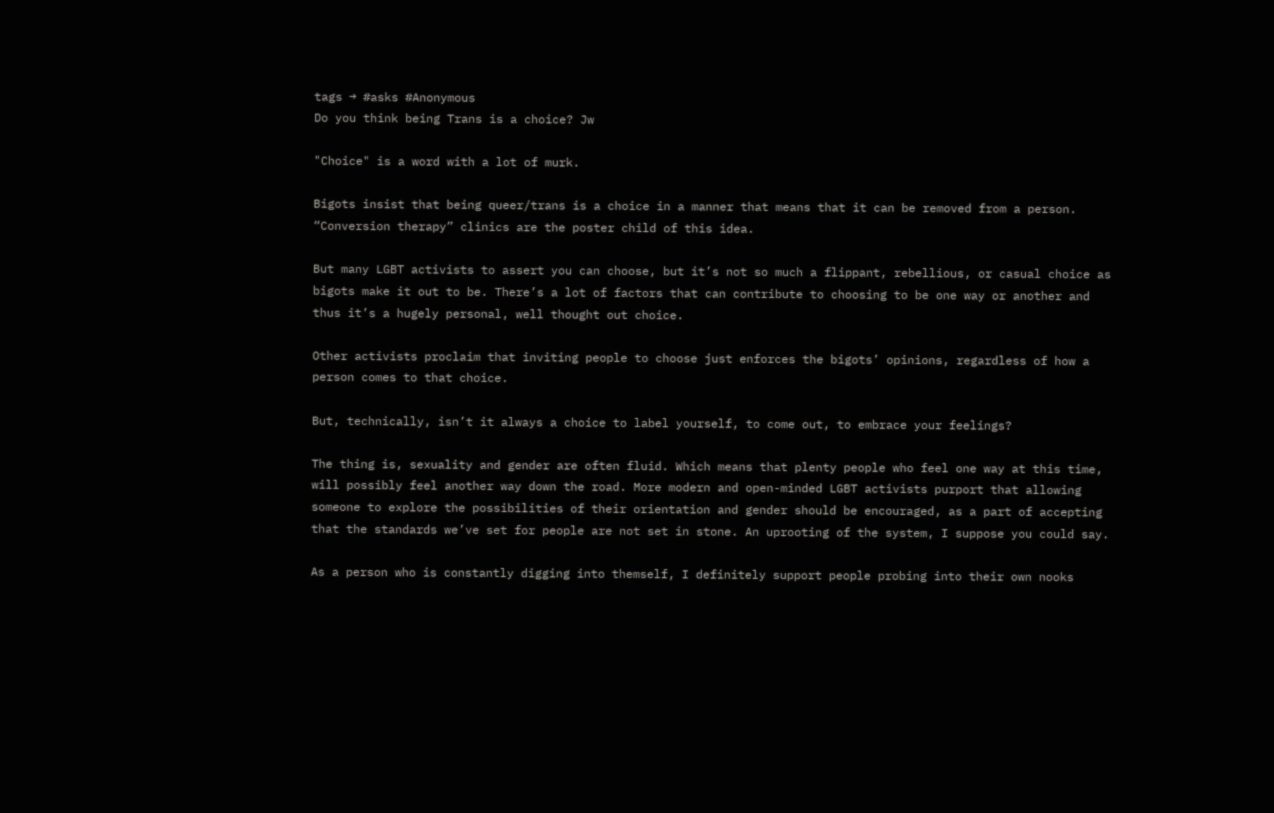tags → #asks #Anonymous
Do you think being Trans is a choice? Jw

"Choice" is a word with a lot of murk.

Bigots insist that being queer/trans is a choice in a manner that means that it can be removed from a person. “Conversion therapy” clinics are the poster child of this idea.

But many LGBT activists to assert you can choose, but it’s not so much a flippant, rebellious, or casual choice as bigots make it out to be. There’s a lot of factors that can contribute to choosing to be one way or another and thus it’s a hugely personal, well thought out choice.

Other activists proclaim that inviting people to choose just enforces the bigots’ opinions, regardless of how a person comes to that choice.

But, technically, isn’t it always a choice to label yourself, to come out, to embrace your feelings?

The thing is, sexuality and gender are often fluid. Which means that plenty people who feel one way at this time, will possibly feel another way down the road. More modern and open-minded LGBT activists purport that allowing someone to explore the possibilities of their orientation and gender should be encouraged, as a part of accepting that the standards we’ve set for people are not set in stone. An uprooting of the system, I suppose you could say.

As a person who is constantly digging into themself, I definitely support people probing into their own nooks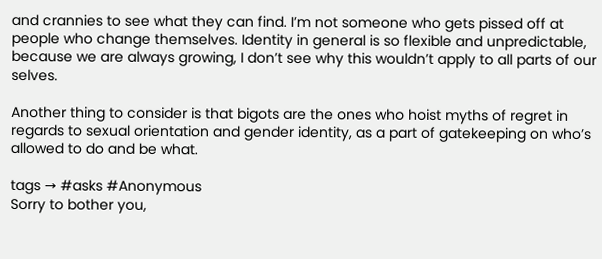and crannies to see what they can find. I’m not someone who gets pissed off at people who change themselves. Identity in general is so flexible and unpredictable, because we are always growing, I don’t see why this wouldn’t apply to all parts of our selves.

Another thing to consider is that bigots are the ones who hoist myths of regret in regards to sexual orientation and gender identity, as a part of gatekeeping on who’s allowed to do and be what.

tags → #asks #Anonymous
Sorry to bother you,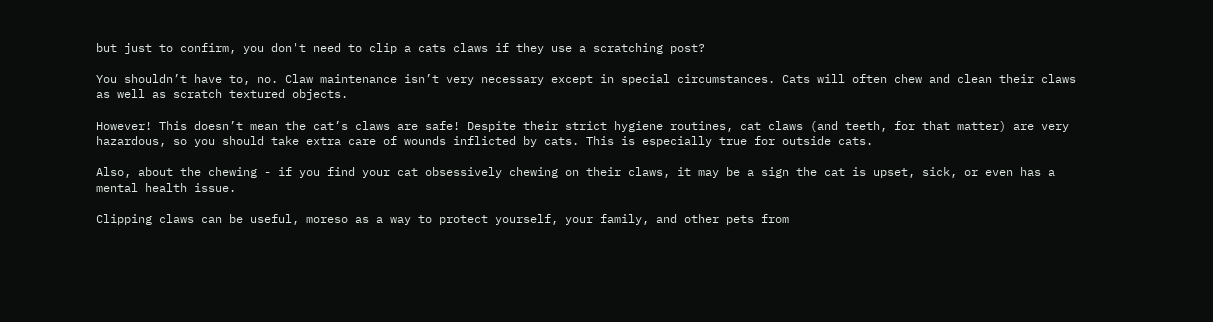but just to confirm, you don't need to clip a cats claws if they use a scratching post?

You shouldn’t have to, no. Claw maintenance isn’t very necessary except in special circumstances. Cats will often chew and clean their claws as well as scratch textured objects.

However! This doesn’t mean the cat’s claws are safe! Despite their strict hygiene routines, cat claws (and teeth, for that matter) are very hazardous, so you should take extra care of wounds inflicted by cats. This is especially true for outside cats.

Also, about the chewing - if you find your cat obsessively chewing on their claws, it may be a sign the cat is upset, sick, or even has a mental health issue.

Clipping claws can be useful, moreso as a way to protect yourself, your family, and other pets from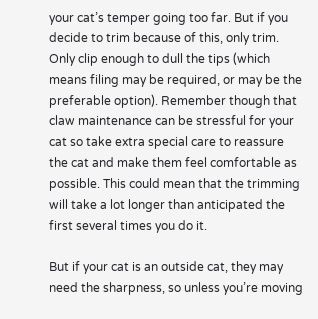your cat’s temper going too far. But if you decide to trim because of this, only trim. Only clip enough to dull the tips (which means filing may be required, or may be the preferable option). Remember though that claw maintenance can be stressful for your cat so take extra special care to reassure the cat and make them feel comfortable as possible. This could mean that the trimming will take a lot longer than anticipated the first several times you do it.

But if your cat is an outside cat, they may need the sharpness, so unless you’re moving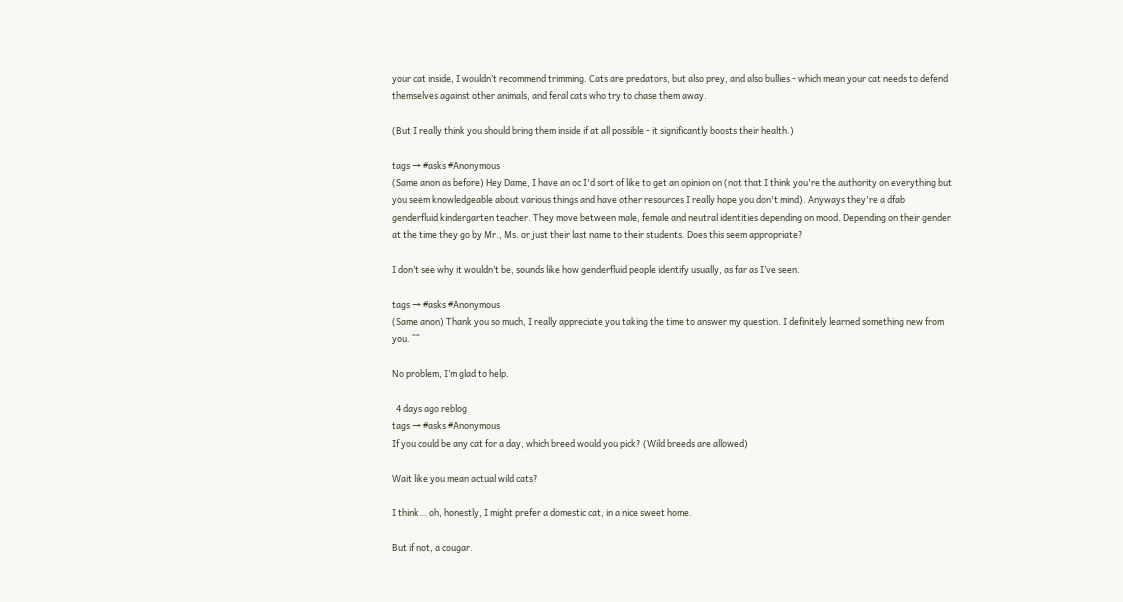your cat inside, I wouldn’t recommend trimming. Cats are predators, but also prey, and also bullies - which mean your cat needs to defend themselves against other animals, and feral cats who try to chase them away.

(But I really think you should bring them inside if at all possible - it significantly boosts their health.)

tags → #asks #Anonymous
(Same anon as before) Hey Dame, I have an oc I'd sort of like to get an opinion on (not that I think you're the authority on everything but you seem knowledgeable about various things and have other resources I really hope you don't mind). Anyways they're a dfab genderfluid kindergarten teacher. They move between male, female and neutral identities depending on mood. Depending on their gender at the time they go by Mr., Ms. or just their last name to their students. Does this seem appropriate?

I don’t see why it wouldn’t be, sounds like how genderfluid people identify usually, as far as I’ve seen.

tags → #asks #Anonymous
(Same anon) Thank you so much, I really appreciate you taking the time to answer my question. I definitely learned something new from you. ^^

No problem, I’m glad to help.

  4 days ago reblog
tags → #asks #Anonymous
If you could be any cat for a day, which breed would you pick? (Wild breeds are allowed)

Wait like you mean actual wild cats?

I think… oh, honestly, I might prefer a domestic cat, in a nice sweet home.

But if not, a cougar.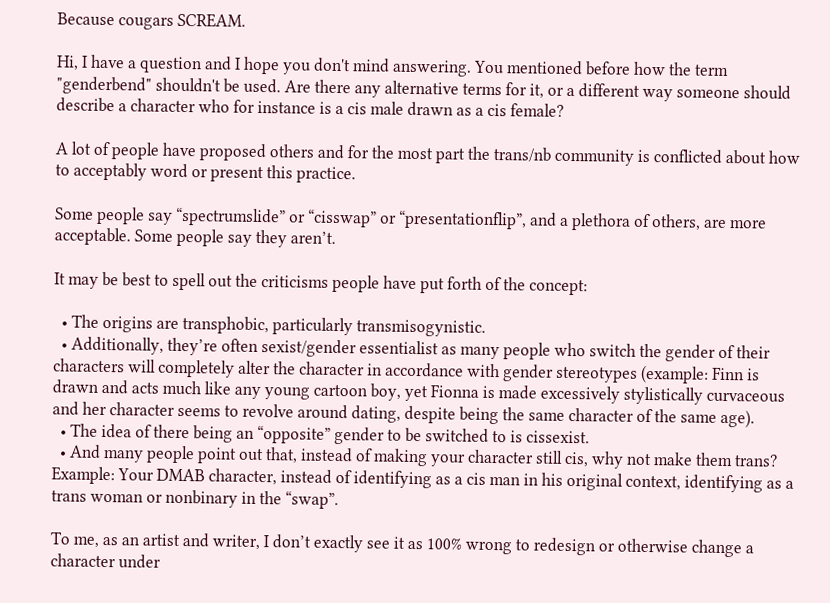Because cougars SCREAM.

Hi, I have a question and I hope you don't mind answering. You mentioned before how the term "genderbend" shouldn't be used. Are there any alternative terms for it, or a different way someone should describe a character who for instance is a cis male drawn as a cis female?

A lot of people have proposed others and for the most part the trans/nb community is conflicted about how to acceptably word or present this practice.

Some people say “spectrumslide” or “cisswap” or “presentationflip”, and a plethora of others, are more acceptable. Some people say they aren’t.

It may be best to spell out the criticisms people have put forth of the concept:

  • The origins are transphobic, particularly transmisogynistic.
  • Additionally, they’re often sexist/gender essentialist as many people who switch the gender of their characters will completely alter the character in accordance with gender stereotypes (example: Finn is drawn and acts much like any young cartoon boy, yet Fionna is made excessively stylistically curvaceous and her character seems to revolve around dating, despite being the same character of the same age).
  • The idea of there being an “opposite” gender to be switched to is cissexist.
  • And many people point out that, instead of making your character still cis, why not make them trans? Example: Your DMAB character, instead of identifying as a cis man in his original context, identifying as a trans woman or nonbinary in the “swap”.

To me, as an artist and writer, I don’t exactly see it as 100% wrong to redesign or otherwise change a character under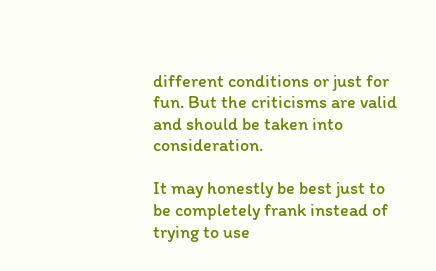different conditions or just for fun. But the criticisms are valid and should be taken into consideration.

It may honestly be best just to be completely frank instead of trying to use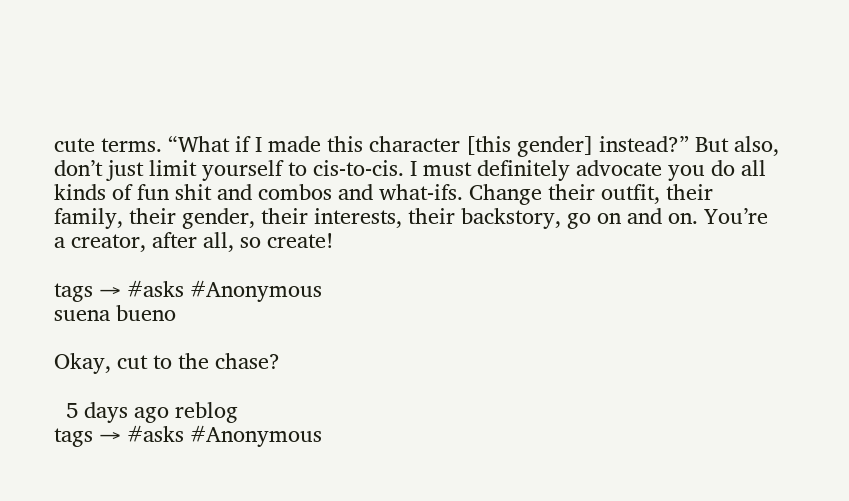cute terms. “What if I made this character [this gender] instead?” But also, don’t just limit yourself to cis-to-cis. I must definitely advocate you do all kinds of fun shit and combos and what-ifs. Change their outfit, their family, their gender, their interests, their backstory, go on and on. You’re a creator, after all, so create!

tags → #asks #Anonymous
suena bueno

Okay, cut to the chase?

  5 days ago reblog
tags → #asks #Anonymous